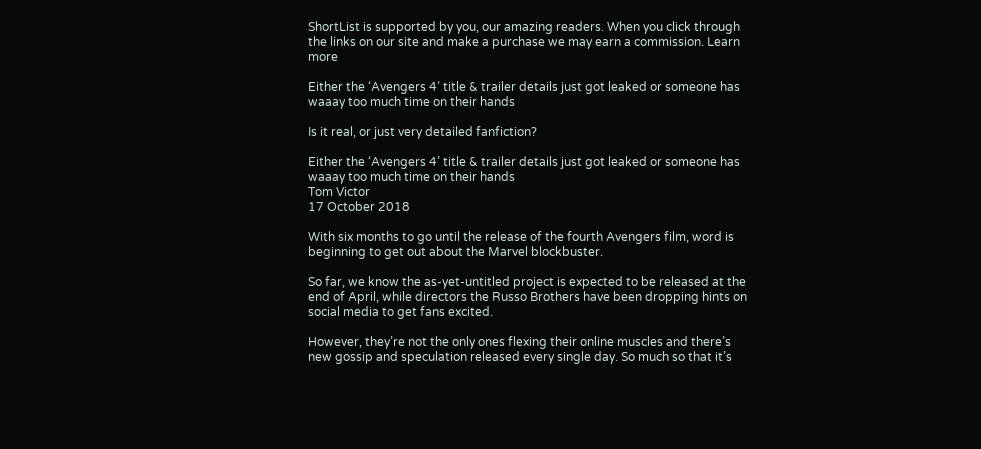ShortList is supported by you, our amazing readers. When you click through the links on our site and make a purchase we may earn a commission. Learn more

Either the ‘Avengers 4’ title & trailer details just got leaked or someone has waaay too much time on their hands

Is it real, or just very detailed fanfiction?

Either the ‘Avengers 4’ title & trailer details just got leaked or someone has waaay too much time on their hands
Tom Victor
17 October 2018

With six months to go until the release of the fourth Avengers film, word is beginning to get out about the Marvel blockbuster.

So far, we know the as-yet-untitled project is expected to be released at the end of April, while directors the Russo Brothers have been dropping hints on social media to get fans excited.

However, they’re not the only ones flexing their online muscles and there’s new gossip and speculation released every single day. So much so that it’s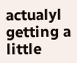actualyl getting a little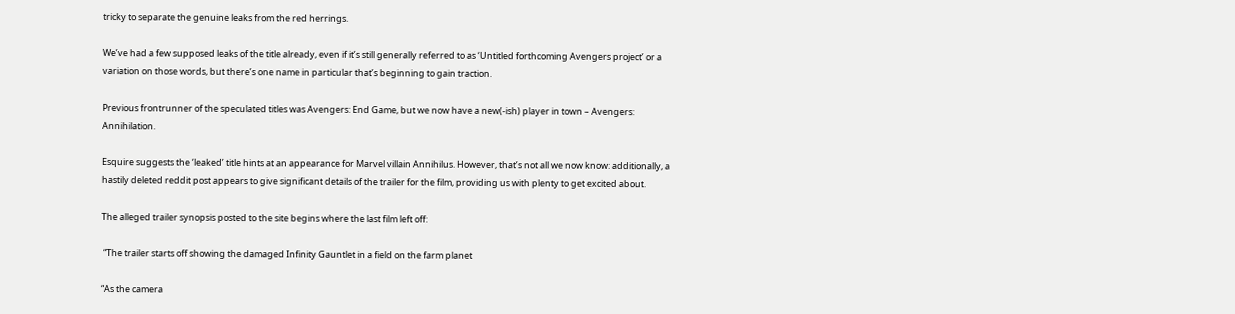tricky to separate the genuine leaks from the red herrings.

We’ve had a few supposed leaks of the title already, even if it’s still generally referred to as ‘Untitled forthcoming Avengers project’ or a variation on those words, but there’s one name in particular that’s beginning to gain traction.

Previous frontrunner of the speculated titles was Avengers: End Game, but we now have a new(-ish) player in town – Avengers: Annihilation.

Esquire suggests the ‘leaked’ title hints at an appearance for Marvel villain Annihilus. However, that’s not all we now know: additionally, a hastily deleted reddit post appears to give significant details of the trailer for the film, providing us with plenty to get excited about.

The alleged trailer synopsis posted to the site begins where the last film left off:

 “The trailer starts off showing the damaged Infinity Gauntlet in a field on the farm planet

“As the camera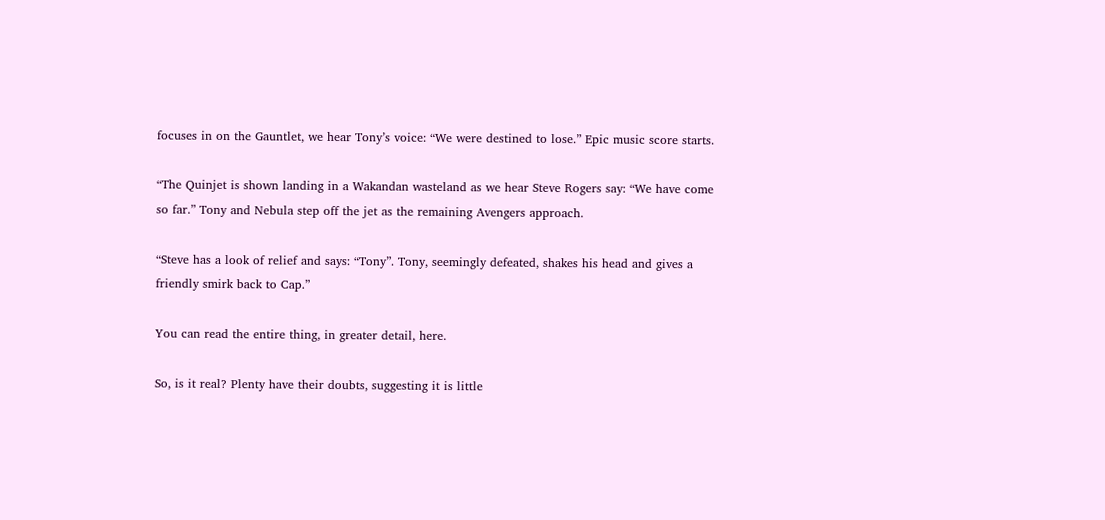focuses in on the Gauntlet, we hear Tony’s voice: “We were destined to lose.” Epic music score starts.

“The Quinjet is shown landing in a Wakandan wasteland as we hear Steve Rogers say: “We have come so far.” Tony and Nebula step off the jet as the remaining Avengers approach.

“Steve has a look of relief and says: “Tony”. Tony, seemingly defeated, shakes his head and gives a friendly smirk back to Cap.”

You can read the entire thing, in greater detail, here.

So, is it real? Plenty have their doubts, suggesting it is little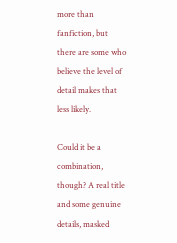more than fanfiction, but there are some who believe the level of detail makes that less likely.

Could it be a combination, though? A real title and some genuine details, masked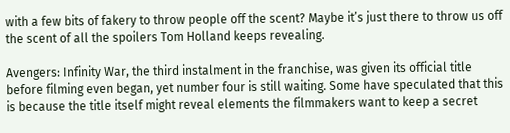with a few bits of fakery to throw people off the scent? Maybe it’s just there to throw us off the scent of all the spoilers Tom Holland keeps revealing.

Avengers: Infinity War, the third instalment in the franchise, was given its official title before filming even began, yet number four is still waiting. Some have speculated that this is because the title itself might reveal elements the filmmakers want to keep a secret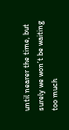until nearer the time, but surely we won’t be waiting too much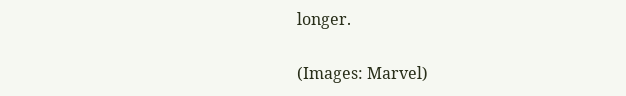longer.

(Images: Marvel)